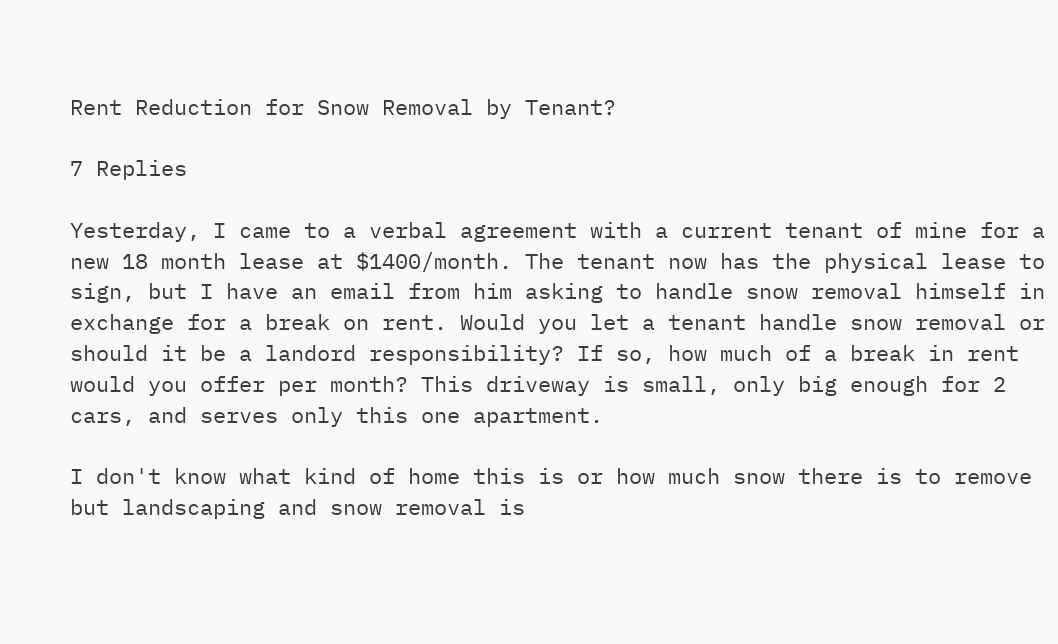Rent Reduction for Snow Removal by Tenant?

7 Replies

Yesterday, I came to a verbal agreement with a current tenant of mine for a new 18 month lease at $1400/month. The tenant now has the physical lease to sign, but I have an email from him asking to handle snow removal himself in exchange for a break on rent. Would you let a tenant handle snow removal or should it be a landord responsibility? If so, how much of a break in rent would you offer per month? This driveway is small, only big enough for 2 cars, and serves only this one apartment.

I don't know what kind of home this is or how much snow there is to remove but landscaping and snow removal is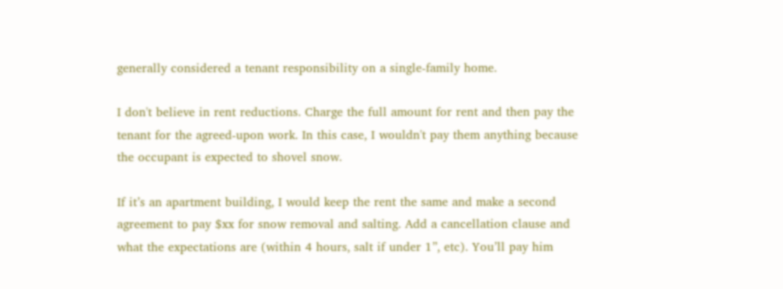generally considered a tenant responsibility on a single-family home.

I don't believe in rent reductions. Charge the full amount for rent and then pay the tenant for the agreed-upon work. In this case, I wouldn't pay them anything because the occupant is expected to shovel snow.

If it’s an apartment building, I would keep the rent the same and make a second agreement to pay $xx for snow removal and salting. Add a cancellation clause and what the expectations are (within 4 hours, salt if under 1”, etc). You’ll pay him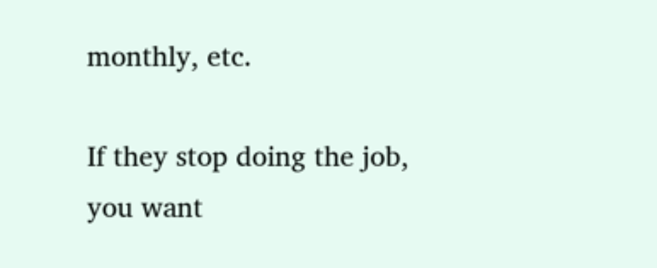monthly, etc.

If they stop doing the job, you want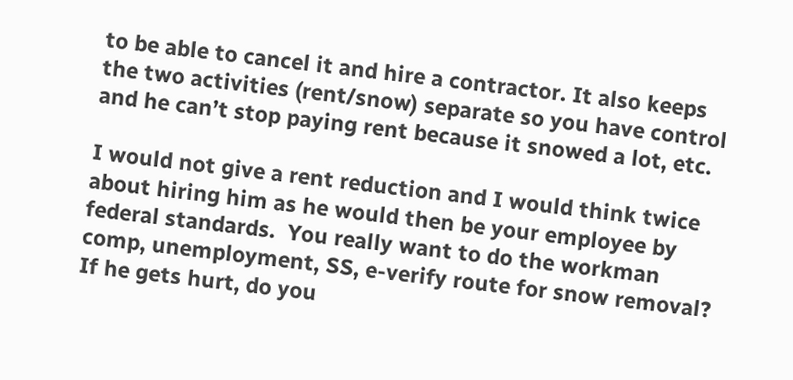to be able to cancel it and hire a contractor. It also keeps the two activities (rent/snow) separate so you have control and he can’t stop paying rent because it snowed a lot, etc.

I would not give a rent reduction and I would think twice about hiring him as he would then be your employee by federal standards.  You really want to do the workman comp, unemployment, SS, e-verify route for snow removal?  If he gets hurt, do you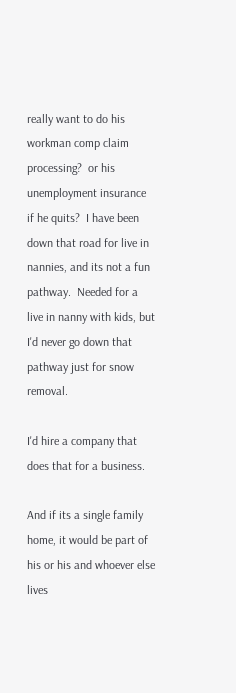really want to do his workman comp claim processing?  or his unemployment insurance if he quits?  I have been down that road for live in nannies, and its not a fun pathway.  Needed for a live in nanny with kids, but I'd never go down that pathway just for snow removal.

I'd hire a company that does that for a business.

And if its a single family home, it would be part of his or his and whoever else lives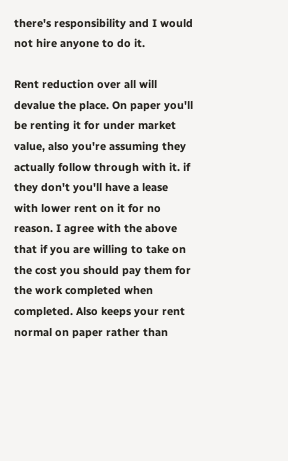there's responsibility and I would not hire anyone to do it.

Rent reduction over all will devalue the place. On paper you'll be renting it for under market value, also you're assuming they actually follow through with it. if they don't you'll have a lease with lower rent on it for no reason. I agree with the above that if you are willing to take on the cost you should pay them for the work completed when completed. Also keeps your rent normal on paper rather than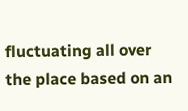fluctuating all over the place based on an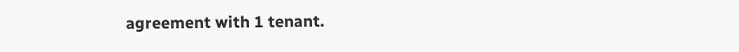agreement with 1 tenant.